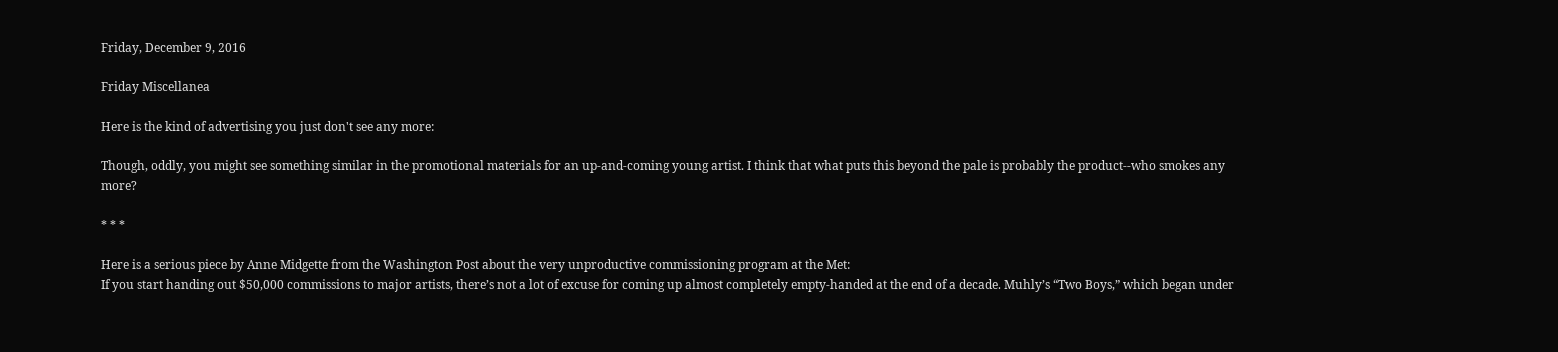Friday, December 9, 2016

Friday Miscellanea

Here is the kind of advertising you just don't see any more:

Though, oddly, you might see something similar in the promotional materials for an up-and-coming young artist. I think that what puts this beyond the pale is probably the product--who smokes any more?

* * *

Here is a serious piece by Anne Midgette from the Washington Post about the very unproductive commissioning program at the Met:
If you start handing out $50,000 commissions to major artists, there’s not a lot of excuse for coming up almost completely empty-handed at the end of a decade. Muhly’s “Two Boys,” which began under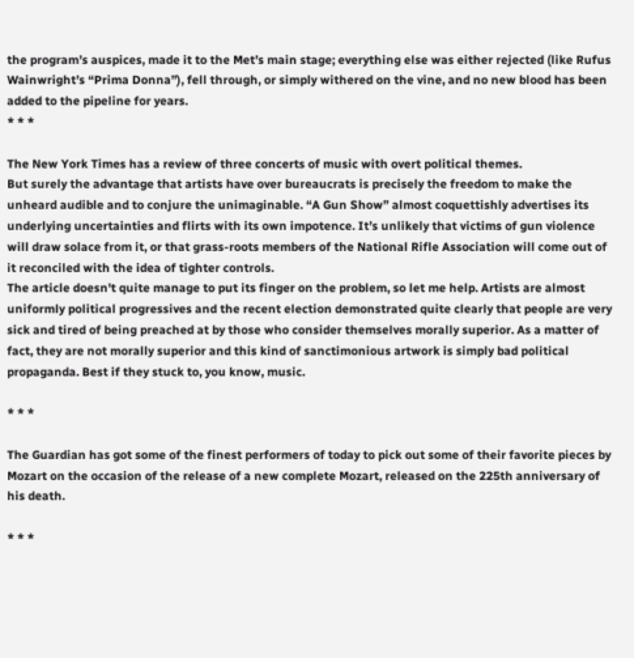the program’s auspices, made it to the Met’s main stage; everything else was either rejected (like Rufus Wainwright’s “Prima Donna”), fell through, or simply withered on the vine, and no new blood has been added to the pipeline for years.
* * *

The New York Times has a review of three concerts of music with overt political themes.
But surely the advantage that artists have over bureaucrats is precisely the freedom to make the unheard audible and to conjure the unimaginable. “A Gun Show” almost coquettishly advertises its underlying uncertainties and flirts with its own impotence. It’s unlikely that victims of gun violence will draw solace from it, or that grass-roots members of the National Rifle Association will come out of it reconciled with the idea of tighter controls.
The article doesn't quite manage to put its finger on the problem, so let me help. Artists are almost uniformly political progressives and the recent election demonstrated quite clearly that people are very sick and tired of being preached at by those who consider themselves morally superior. As a matter of fact, they are not morally superior and this kind of sanctimonious artwork is simply bad political propaganda. Best if they stuck to, you know, music.

* * *

The Guardian has got some of the finest performers of today to pick out some of their favorite pieces by Mozart on the occasion of the release of a new complete Mozart, released on the 225th anniversary of his death.

* * *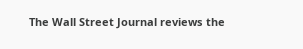The Wall Street Journal reviews the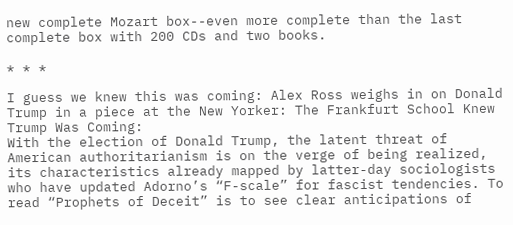new complete Mozart box--even more complete than the last complete box with 200 CDs and two books.

* * *

I guess we knew this was coming: Alex Ross weighs in on Donald Trump in a piece at the New Yorker: The Frankfurt School Knew Trump Was Coming:
With the election of Donald Trump, the latent threat of American authoritarianism is on the verge of being realized, its characteristics already mapped by latter-day sociologists who have updated Adorno’s “F-scale” for fascist tendencies. To read “Prophets of Deceit” is to see clear anticipations of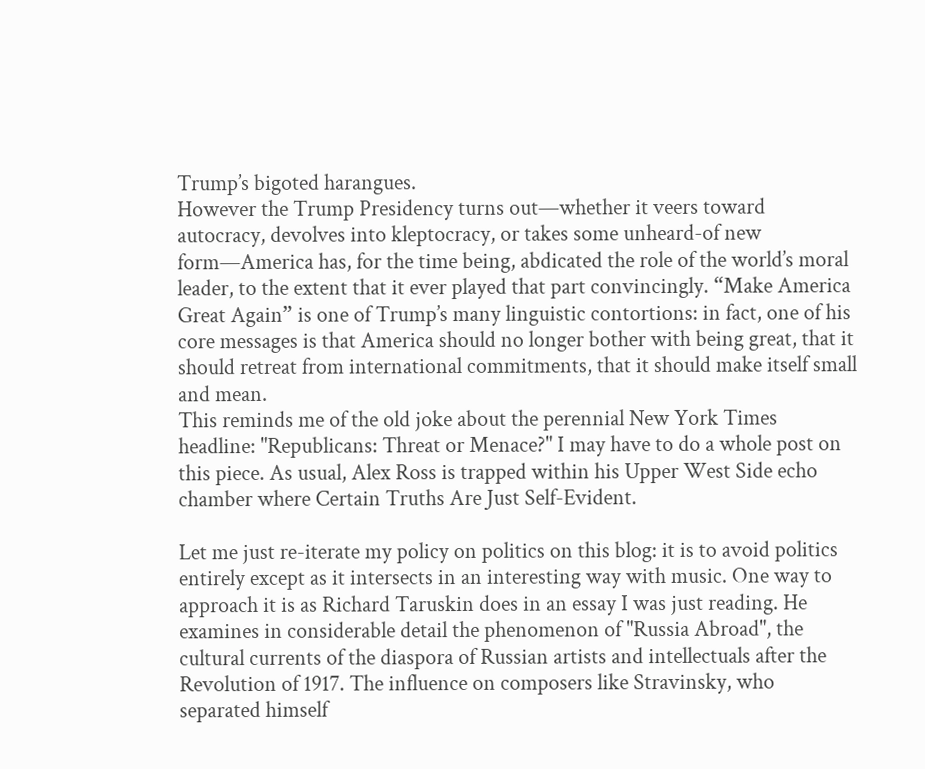Trump’s bigoted harangues.
However the Trump Presidency turns out—whether it veers toward autocracy, devolves into kleptocracy, or takes some unheard-of new form—America has, for the time being, abdicated the role of the world’s moral leader, to the extent that it ever played that part convincingly. “Make America Great Again” is one of Trump’s many linguistic contortions: in fact, one of his core messages is that America should no longer bother with being great, that it should retreat from international commitments, that it should make itself small and mean.
This reminds me of the old joke about the perennial New York Times headline: "Republicans: Threat or Menace?" I may have to do a whole post on this piece. As usual, Alex Ross is trapped within his Upper West Side echo chamber where Certain Truths Are Just Self-Evident.

Let me just re-iterate my policy on politics on this blog: it is to avoid politics entirely except as it intersects in an interesting way with music. One way to approach it is as Richard Taruskin does in an essay I was just reading. He examines in considerable detail the phenomenon of "Russia Abroad", the cultural currents of the diaspora of Russian artists and intellectuals after the Revolution of 1917. The influence on composers like Stravinsky, who separated himself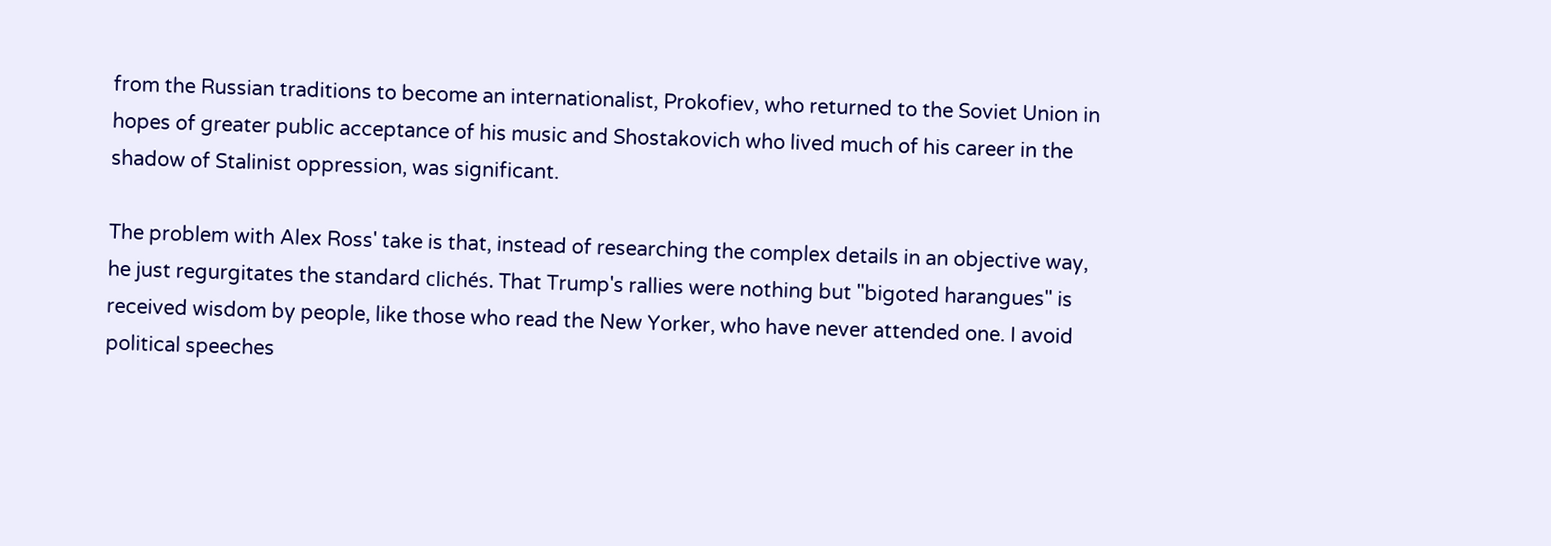from the Russian traditions to become an internationalist, Prokofiev, who returned to the Soviet Union in hopes of greater public acceptance of his music and Shostakovich who lived much of his career in the shadow of Stalinist oppression, was significant.

The problem with Alex Ross' take is that, instead of researching the complex details in an objective way, he just regurgitates the standard clichés. That Trump's rallies were nothing but "bigoted harangues" is received wisdom by people, like those who read the New Yorker, who have never attended one. I avoid political speeches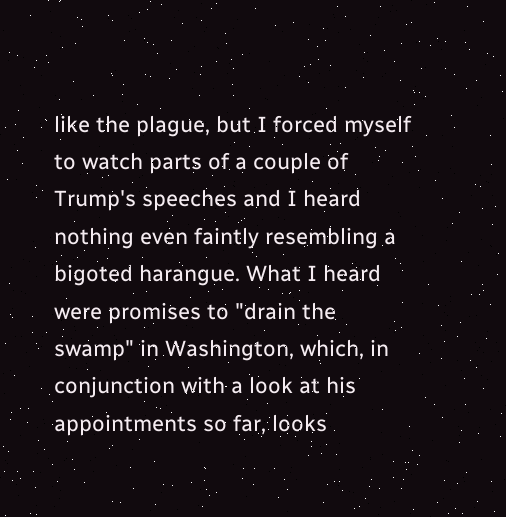like the plague, but I forced myself to watch parts of a couple of Trump's speeches and I heard nothing even faintly resembling a bigoted harangue. What I heard were promises to "drain the swamp" in Washington, which, in conjunction with a look at his appointments so far, looks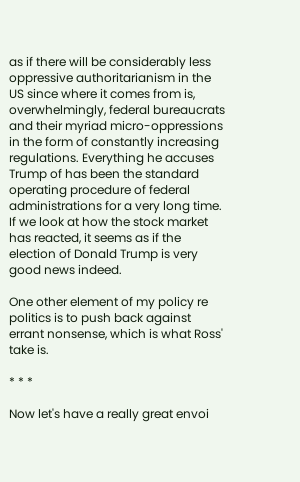as if there will be considerably less oppressive authoritarianism in the US since where it comes from is, overwhelmingly, federal bureaucrats and their myriad micro-oppressions in the form of constantly increasing regulations. Everything he accuses Trump of has been the standard operating procedure of federal administrations for a very long time. If we look at how the stock market has reacted, it seems as if the election of Donald Trump is very good news indeed.

One other element of my policy re politics is to push back against errant nonsense, which is what Ross' take is.

* * *

Now let's have a really great envoi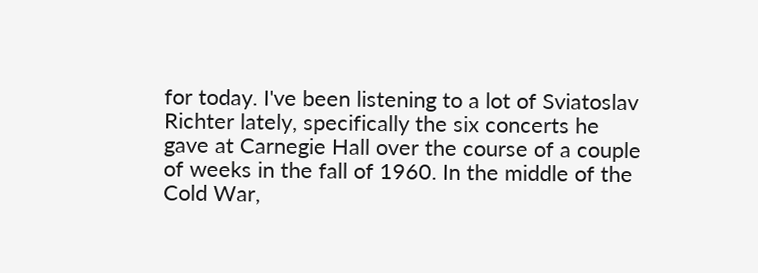for today. I've been listening to a lot of Sviatoslav Richter lately, specifically the six concerts he gave at Carnegie Hall over the course of a couple of weeks in the fall of 1960. In the middle of the Cold War,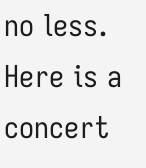no less. Here is a concert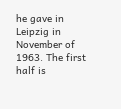he gave in Leipzig in November of 1963. The first half is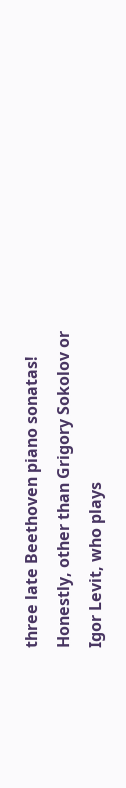three late Beethoven piano sonatas! Honestly, other than Grigory Sokolov or Igor Levit, who plays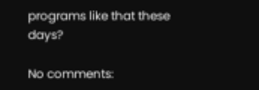programs like that these days?

No comments: